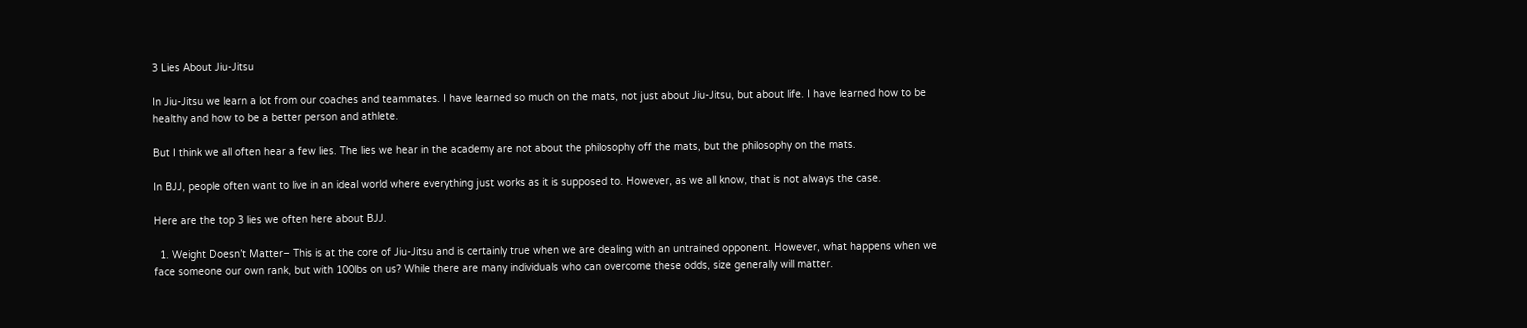3 Lies About Jiu-Jitsu

In Jiu-Jitsu we learn a lot from our coaches and teammates. I have learned so much on the mats, not just about Jiu-Jitsu, but about life. I have learned how to be healthy and how to be a better person and athlete.

But I think we all often hear a few lies. The lies we hear in the academy are not about the philosophy off the mats, but the philosophy on the mats.

In BJJ, people often want to live in an ideal world where everything just works as it is supposed to. However, as we all know, that is not always the case.

Here are the top 3 lies we often here about BJJ.

  1. Weight Doesn’t Matter– This is at the core of Jiu-Jitsu and is certainly true when we are dealing with an untrained opponent. However, what happens when we face someone our own rank, but with 100lbs on us? While there are many individuals who can overcome these odds, size generally will matter.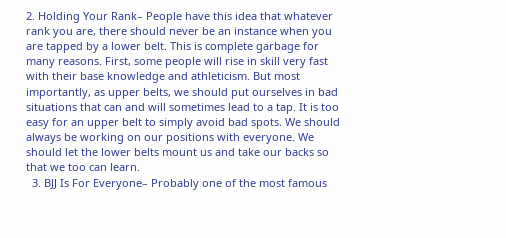2. Holding Your Rank– People have this idea that whatever rank you are, there should never be an instance when you are tapped by a lower belt. This is complete garbage for many reasons. First, some people will rise in skill very fast with their base knowledge and athleticism. But most importantly, as upper belts, we should put ourselves in bad situations that can and will sometimes lead to a tap. It is too easy for an upper belt to simply avoid bad spots. We should always be working on our positions with everyone. We should let the lower belts mount us and take our backs so that we too can learn.
  3. BJJ Is For Everyone– Probably one of the most famous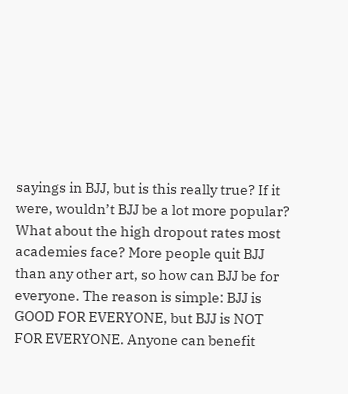sayings in BJJ, but is this really true? If it were, wouldn’t BJJ be a lot more popular? What about the high dropout rates most academies face? More people quit BJJ than any other art, so how can BJJ be for everyone. The reason is simple: BJJ is GOOD FOR EVERYONE, but BJJ is NOT FOR EVERYONE. Anyone can benefit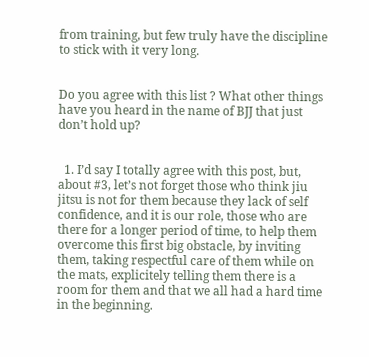from training, but few truly have the discipline to stick with it very long.


Do you agree with this list ? What other things have you heard in the name of BJJ that just don’t hold up?


  1. I’d say I totally agree with this post, but, about #3, let’s not forget those who think jiu jitsu is not for them because they lack of self confidence, and it is our role, those who are there for a longer period of time, to help them overcome this first big obstacle, by inviting them, taking respectful care of them while on the mats, explicitely telling them there is a room for them and that we all had a hard time in the beginning.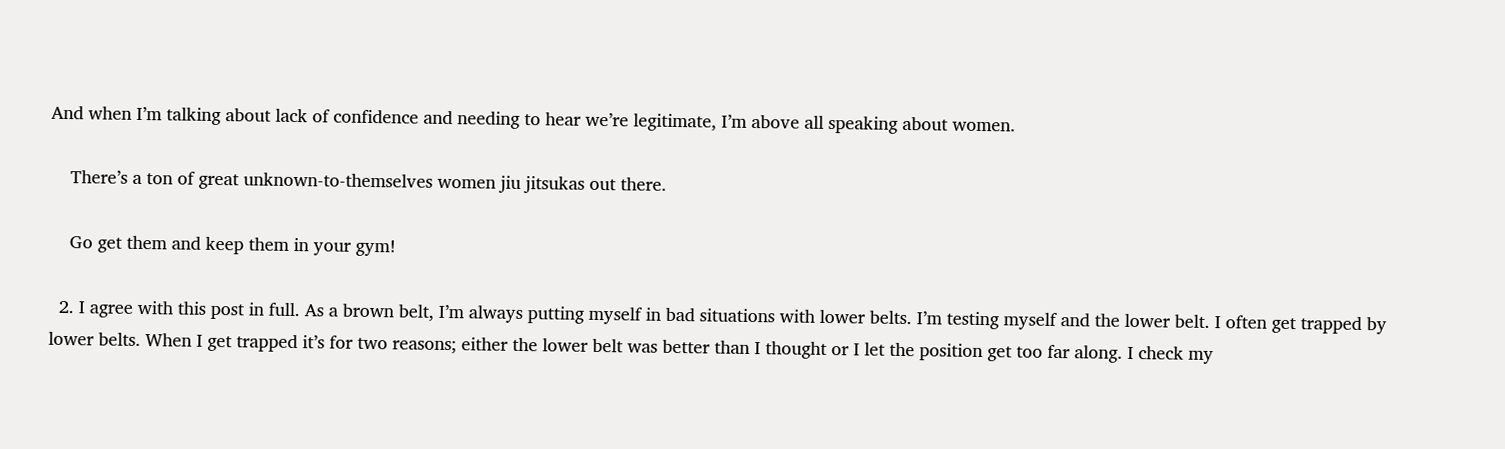And when I’m talking about lack of confidence and needing to hear we’re legitimate, I’m above all speaking about women.

    There’s a ton of great unknown-to-themselves women jiu jitsukas out there.

    Go get them and keep them in your gym!

  2. I agree with this post in full. As a brown belt, I’m always putting myself in bad situations with lower belts. I’m testing myself and the lower belt. I often get trapped by lower belts. When I get trapped it’s for two reasons; either the lower belt was better than I thought or I let the position get too far along. I check my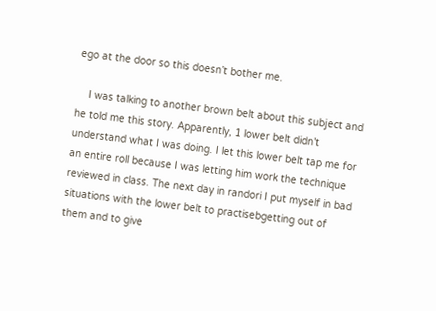ego at the door so this doesn’t bother me.

    I was talking to another brown belt about this subject and he told me this story. Apparently, 1 lower belt didn’t understand what I was doing. I let this lower belt tap me for an entire roll because I was letting him work the technique reviewed in class. The next day in randori I put myself in bad situations with the lower belt to practisebgetting out of them and to give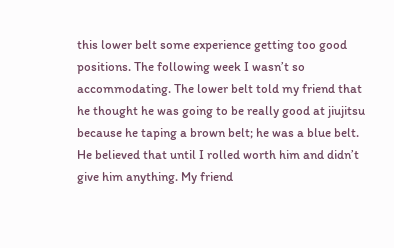this lower belt some experience getting too good positions. The following week I wasn’t so accommodating. The lower belt told my friend that he thought he was going to be really good at jiujitsu because he taping a brown belt; he was a blue belt. He believed that until I rolled worth him and didn’t give him anything. My friend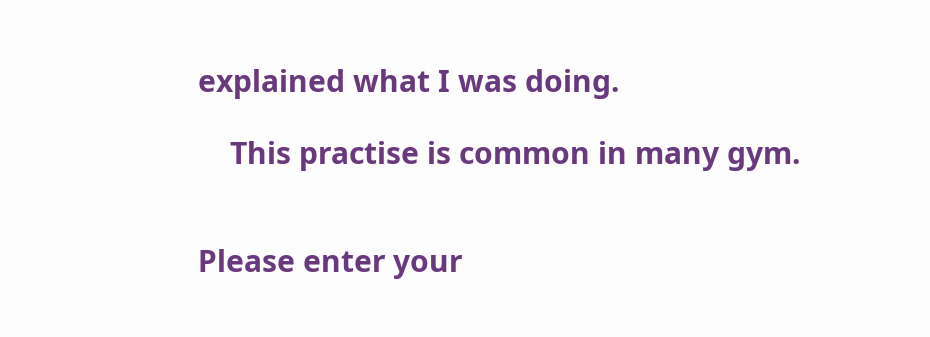explained what I was doing.

    This practise is common in many gym.


Please enter your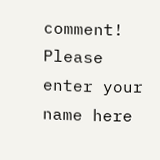comment!
Please enter your name here